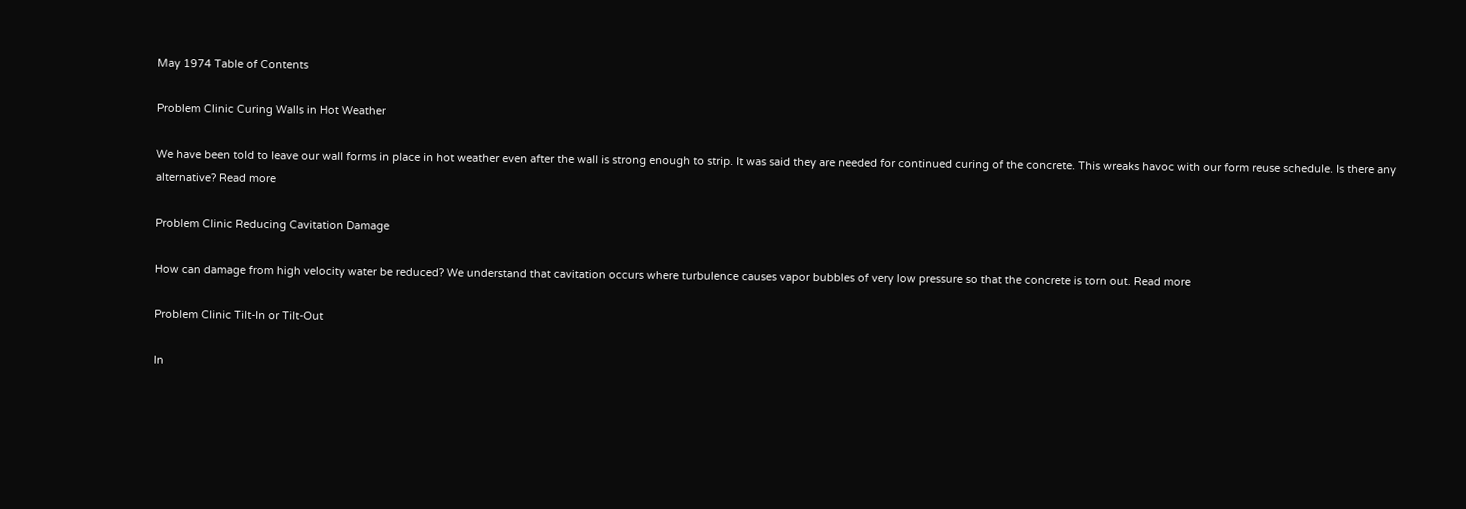May 1974 Table of Contents

Problem Clinic Curing Walls in Hot Weather

We have been told to leave our wall forms in place in hot weather even after the wall is strong enough to strip. It was said they are needed for continued curing of the concrete. This wreaks havoc with our form reuse schedule. Is there any alternative? Read more

Problem Clinic Reducing Cavitation Damage

How can damage from high velocity water be reduced? We understand that cavitation occurs where turbulence causes vapor bubbles of very low pressure so that the concrete is torn out. Read more

Problem Clinic Tilt-In or Tilt-Out

In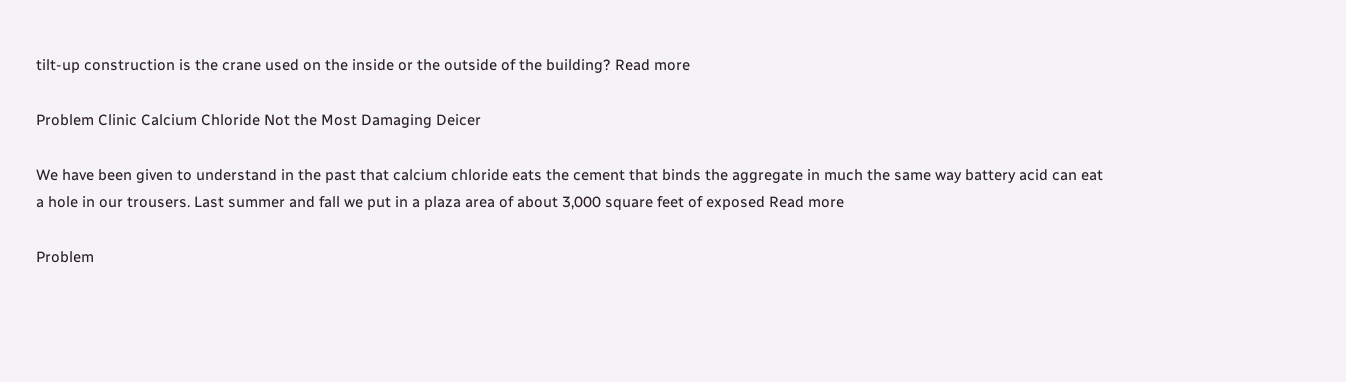tilt-up construction is the crane used on the inside or the outside of the building? Read more

Problem Clinic Calcium Chloride Not the Most Damaging Deicer

We have been given to understand in the past that calcium chloride eats the cement that binds the aggregate in much the same way battery acid can eat a hole in our trousers. Last summer and fall we put in a plaza area of about 3,000 square feet of exposed Read more

Problem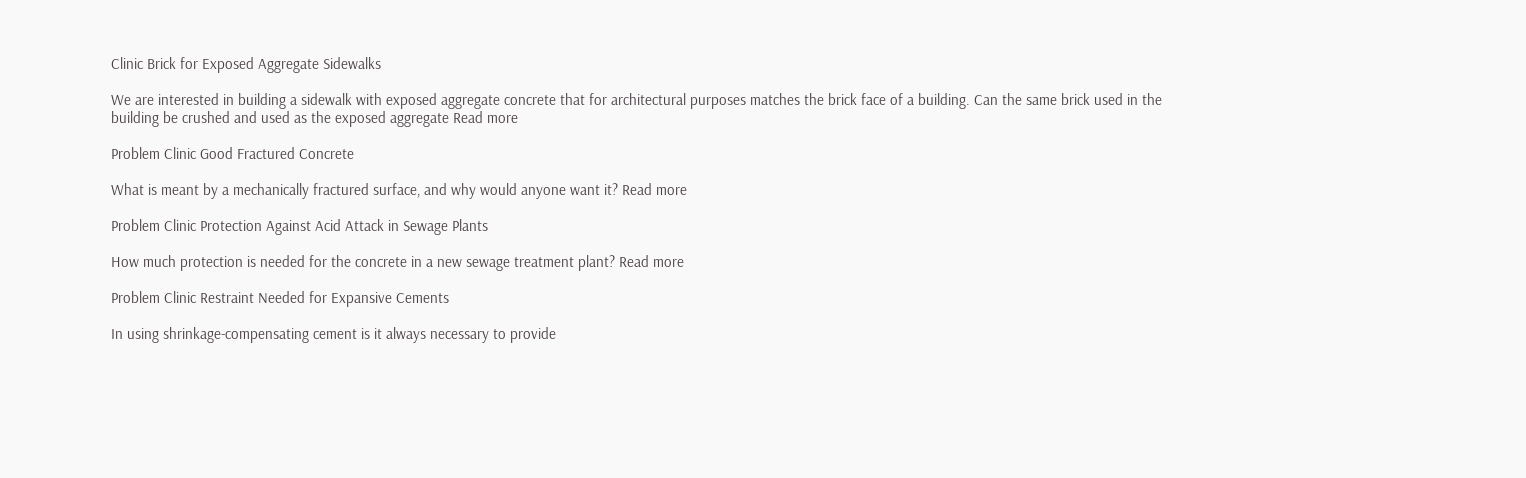Clinic Brick for Exposed Aggregate Sidewalks

We are interested in building a sidewalk with exposed aggregate concrete that for architectural purposes matches the brick face of a building. Can the same brick used in the building be crushed and used as the exposed aggregate Read more

Problem Clinic Good Fractured Concrete

What is meant by a mechanically fractured surface, and why would anyone want it? Read more

Problem Clinic Protection Against Acid Attack in Sewage Plants

How much protection is needed for the concrete in a new sewage treatment plant? Read more

Problem Clinic Restraint Needed for Expansive Cements

In using shrinkage-compensating cement is it always necessary to provide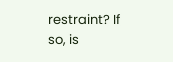restraint? If so, is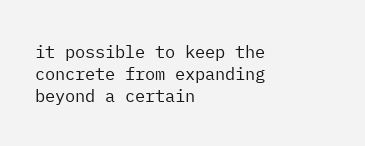it possible to keep the concrete from expanding beyond a certain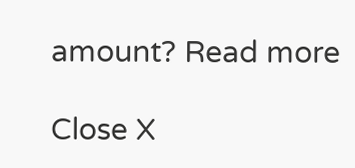amount? Read more

Close X